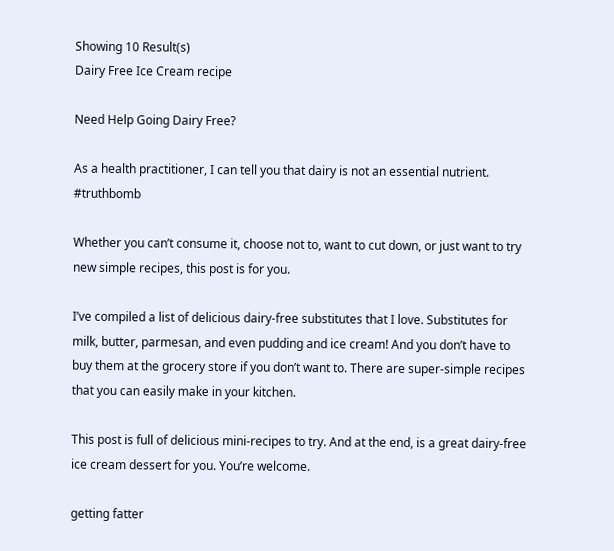Showing 10 Result(s)
Dairy Free Ice Cream recipe

Need Help Going Dairy Free?

As a health practitioner, I can tell you that dairy is not an essential nutrient. #truthbomb

Whether you can’t consume it, choose not to, want to cut down, or just want to try new simple recipes, this post is for you.

I’ve compiled a list of delicious dairy-free substitutes that I love. Substitutes for milk, butter, parmesan, and even pudding and ice cream! And you don’t have to buy them at the grocery store if you don’t want to. There are super-simple recipes that you can easily make in your kitchen.

This post is full of delicious mini-recipes to try. And at the end, is a great dairy-free ice cream dessert for you. You’re welcome.

getting fatter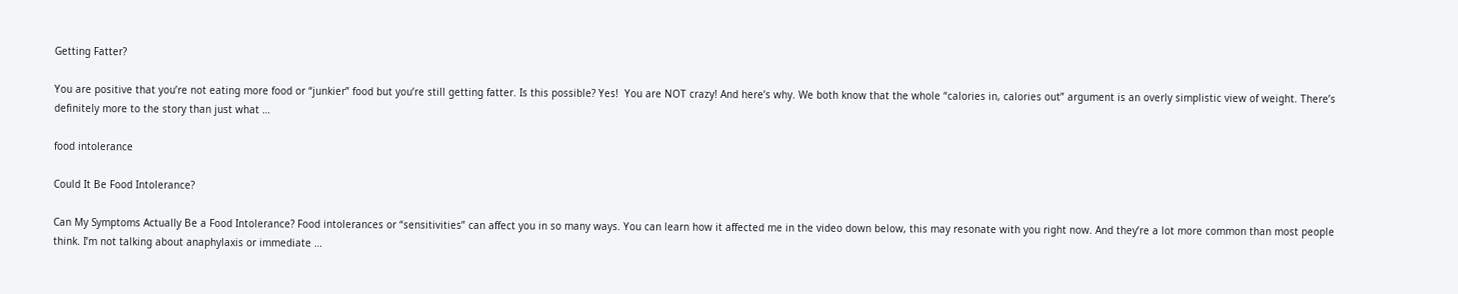Getting Fatter?

You are positive that you’re not eating more food or “junkier” food but you’re still getting fatter. Is this possible? Yes!  You are NOT crazy! And here’s why. We both know that the whole “calories in, calories out” argument is an overly simplistic view of weight. There’s definitely more to the story than just what …

food intolerance

Could It Be Food Intolerance?

Can My Symptoms Actually Be a Food Intolerance? Food intolerances or “sensitivities” can affect you in so many ways. You can learn how it affected me in the video down below, this may resonate with you right now. And they’re a lot more common than most people think. I’m not talking about anaphylaxis or immediate …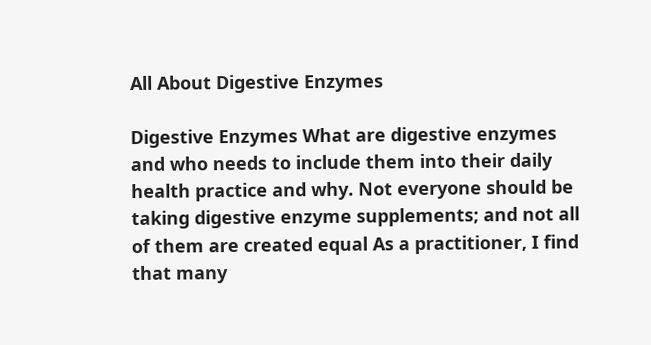All About Digestive Enzymes

Digestive Enzymes What are digestive enzymes and who needs to include them into their daily health practice and why. Not everyone should be taking digestive enzyme supplements; and not all of them are created equal As a practitioner, I find that many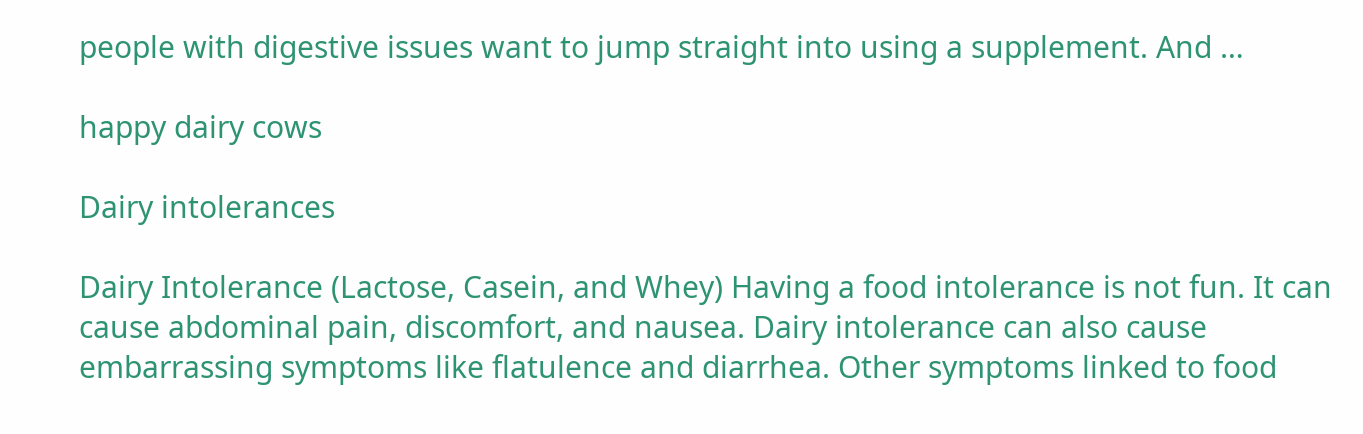people with digestive issues want to jump straight into using a supplement. And …

happy dairy cows

Dairy intolerances

Dairy Intolerance (Lactose, Casein, and Whey) Having a food intolerance is not fun. It can cause abdominal pain, discomfort, and nausea. Dairy intolerance can also cause embarrassing symptoms like flatulence and diarrhea. Other symptoms linked to food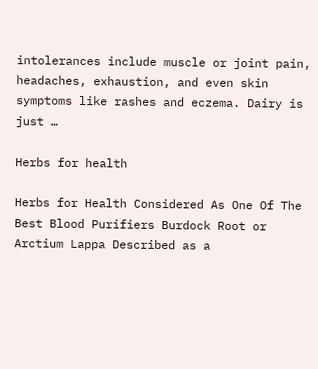intolerances include muscle or joint pain, headaches, exhaustion, and even skin symptoms like rashes and eczema. Dairy is just …

Herbs for health

Herbs for Health Considered As One Of The Best Blood Purifiers Burdock Root or Arctium Lappa Described as a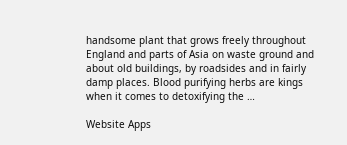handsome plant that grows freely throughout England and parts of Asia on waste ground and about old buildings, by roadsides and in fairly damp places. Blood purifying herbs are kings when it comes to detoxifying the …

Website Apps